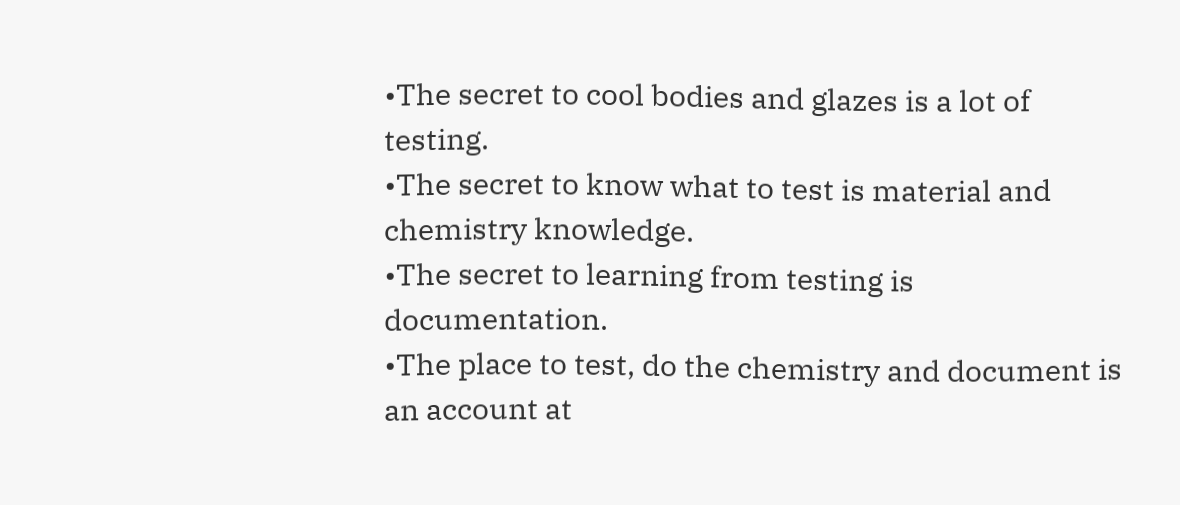•The secret to cool bodies and glazes is a lot of testing.
•The secret to know what to test is material and chemistry knowledge.
•The secret to learning from testing is documentation.
•The place to test, do the chemistry and document is an account at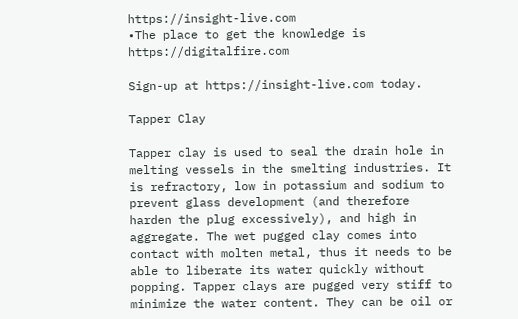https://insight-live.com
•The place to get the knowledge is https://digitalfire.com

Sign-up at https://insight-live.com today.

Tapper Clay

Tapper clay is used to seal the drain hole in melting vessels in the smelting industries. It is refractory, low in potassium and sodium to prevent glass development (and therefore harden the plug excessively), and high in aggregate. The wet pugged clay comes into contact with molten metal, thus it needs to be able to liberate its water quickly without popping. Tapper clays are pugged very stiff to minimize the water content. They can be oil or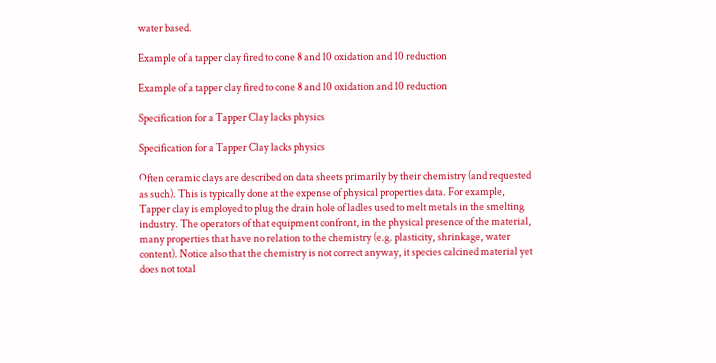water based.

Example of a tapper clay fired to cone 8 and 10 oxidation and 10 reduction

Example of a tapper clay fired to cone 8 and 10 oxidation and 10 reduction

Specification for a Tapper Clay lacks physics

Specification for a Tapper Clay lacks physics

Often ceramic clays are described on data sheets primarily by their chemistry (and requested as such). This is typically done at the expense of physical properties data. For example, Tapper clay is employed to plug the drain hole of ladles used to melt metals in the smelting industry. The operators of that equipment confront, in the physical presence of the material, many properties that have no relation to the chemistry (e.g. plasticity, shrinkage, water content). Notice also that the chemistry is not correct anyway, it species calcined material yet does not total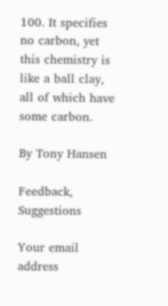100. It specifies no carbon, yet this chemistry is like a ball clay, all of which have some carbon.

By Tony Hansen

Feedback, Suggestions

Your email address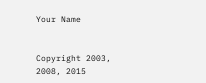Your Name


Copyright 2003, 2008, 2015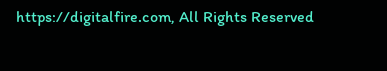https://digitalfire.com, All Rights Reserved